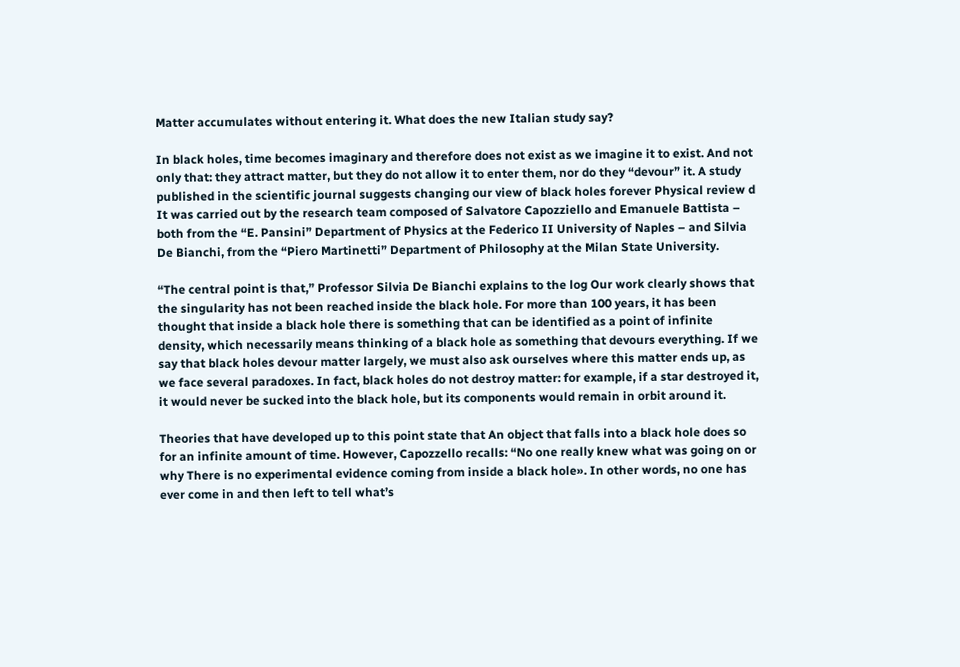Matter accumulates without entering it. What does the new Italian study say?

In black holes, time becomes imaginary and therefore does not exist as we imagine it to exist. And not only that: they attract matter, but they do not allow it to enter them, nor do they “devour” it. A study published in the scientific journal suggests changing our view of black holes forever Physical review d It was carried out by the research team composed of Salvatore Capozziello and Emanuele Battista – both from the “E. Pansini” Department of Physics at the Federico II University of Naples – and Silvia De Bianchi, from the “Piero Martinetti” Department of Philosophy at the Milan State University.

“The central point is that,” Professor Silvia De Bianchi explains to the log Our work clearly shows that the singularity has not been reached inside the black hole. For more than 100 years, it has been thought that inside a black hole there is something that can be identified as a point of infinite density, which necessarily means thinking of a black hole as something that devours everything. If we say that black holes devour matter largely, we must also ask ourselves where this matter ends up, as we face several paradoxes. In fact, black holes do not destroy matter: for example, if a star destroyed it, it would never be sucked into the black hole, but its components would remain in orbit around it.

Theories that have developed up to this point state that An object that falls into a black hole does so for an infinite amount of time. However, Capozzello recalls: “No one really knew what was going on or why There is no experimental evidence coming from inside a black hole». In other words, no one has ever come in and then left to tell what’s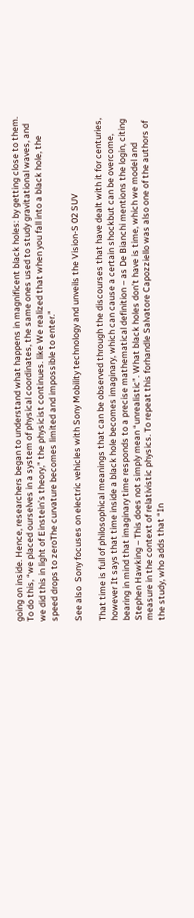going on inside. Hence, researchers began to understand what happens in magnificent black holes: by getting close to them. To do this, “we placed ourselves in a system of physical coordinates, the same ones used to study gravitational waves, and we did this in light of Einstein’s theory,” the physicist continues. like We realized that when you fall into a black hole, the speed drops to zeroThe curvature becomes limited and impossible to enter.”

See also  Sony focuses on electric vehicles with Sony Mobility technology and unveils the Vision-S 02 SUV

That time is full of philosophical meanings that can be observed through the discourses that have dealt with it for centuries, however It says that time inside a black hole becomes imaginary, which can cause a certain shockbut can be overcome, bearing in mind that imaginary time responds to a precise mathematical definition – as De Bianchi mentions the login, citing Stephen Hawking – This does not simply mean “unrealistic”. What black holes don’t have is time, which we model and measure in the context of relativistic physics. To repeat this forhandle Salvatore Capozziello was also one of the authors of the study, who adds that “In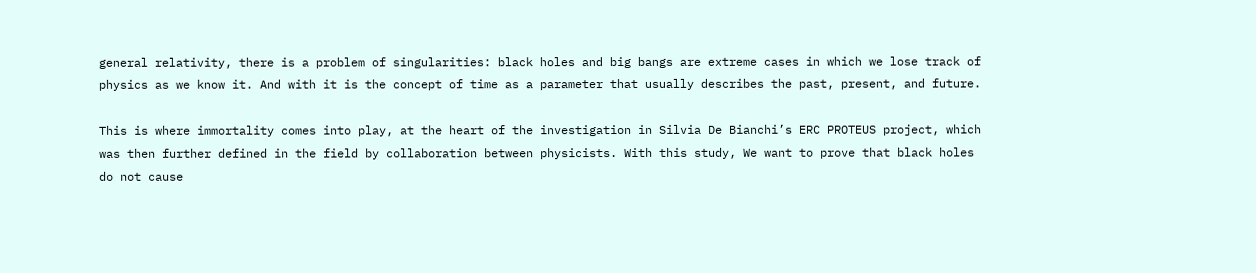general relativity, there is a problem of singularities: black holes and big bangs are extreme cases in which we lose track of physics as we know it. And with it is the concept of time as a parameter that usually describes the past, present, and future.

This is where immortality comes into play, at the heart of the investigation in Silvia De Bianchi’s ERC PROTEUS project, which was then further defined in the field by collaboration between physicists. With this study, We want to prove that black holes do not cause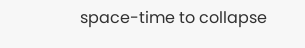space-time to collapse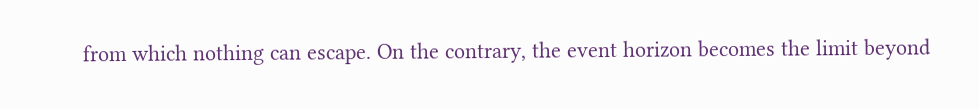from which nothing can escape. On the contrary, the event horizon becomes the limit beyond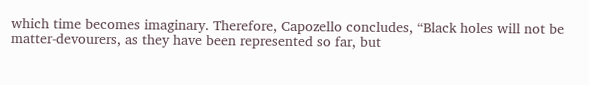which time becomes imaginary. Therefore, Capozello concludes, “Black holes will not be matter-devourers, as they have been represented so far, but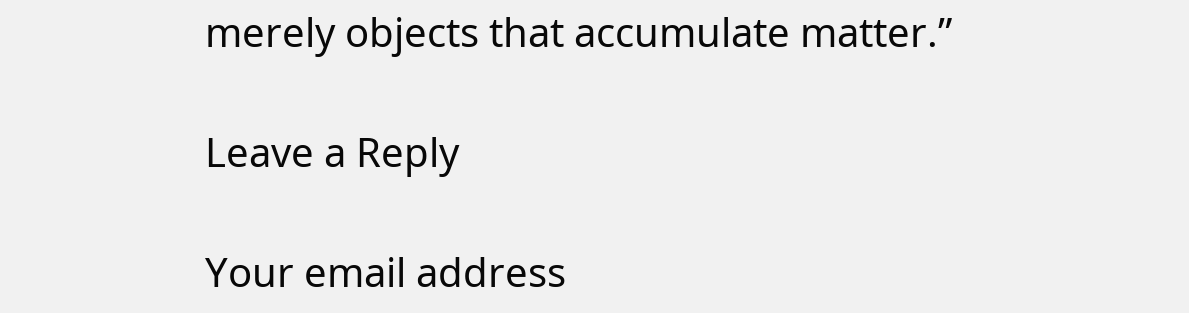merely objects that accumulate matter.”

Leave a Reply

Your email address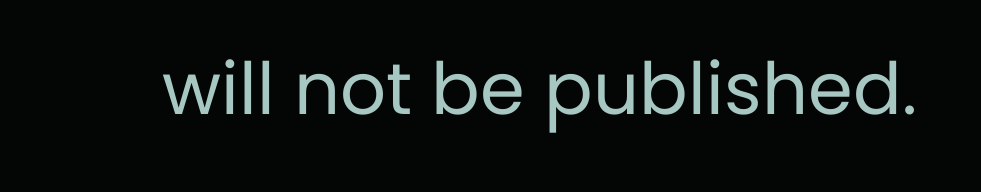will not be published.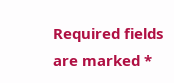Required fields are marked *